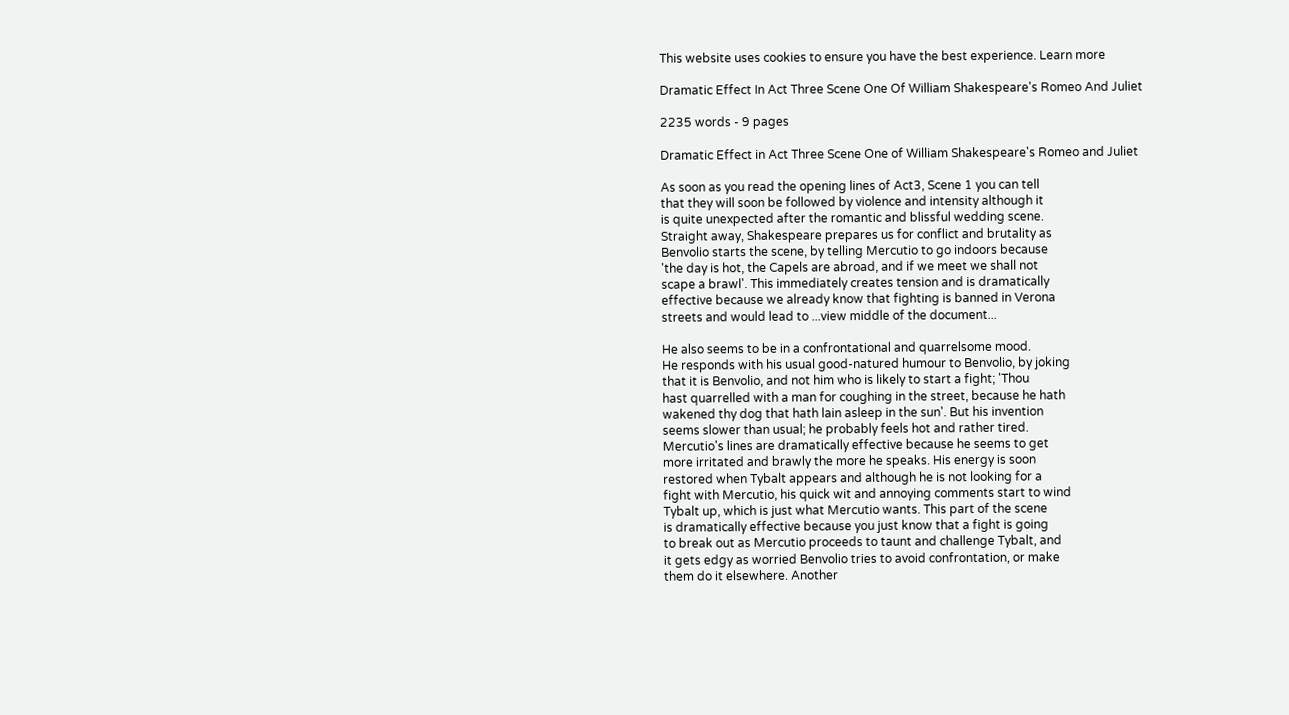This website uses cookies to ensure you have the best experience. Learn more

Dramatic Effect In Act Three Scene One Of William Shakespeare's Romeo And Juliet

2235 words - 9 pages

Dramatic Effect in Act Three Scene One of William Shakespeare's Romeo and Juliet

As soon as you read the opening lines of Act3, Scene 1 you can tell
that they will soon be followed by violence and intensity although it
is quite unexpected after the romantic and blissful wedding scene.
Straight away, Shakespeare prepares us for conflict and brutality as
Benvolio starts the scene, by telling Mercutio to go indoors because
'the day is hot, the Capels are abroad, and if we meet we shall not
scape a brawl'. This immediately creates tension and is dramatically
effective because we already know that fighting is banned in Verona
streets and would lead to ...view middle of the document...

He also seems to be in a confrontational and quarrelsome mood.
He responds with his usual good-natured humour to Benvolio, by joking
that it is Benvolio, and not him who is likely to start a fight; 'Thou
hast quarrelled with a man for coughing in the street, because he hath
wakened thy dog that hath lain asleep in the sun'. But his invention
seems slower than usual; he probably feels hot and rather tired.
Mercutio's lines are dramatically effective because he seems to get
more irritated and brawly the more he speaks. His energy is soon
restored when Tybalt appears and although he is not looking for a
fight with Mercutio, his quick wit and annoying comments start to wind
Tybalt up, which is just what Mercutio wants. This part of the scene
is dramatically effective because you just know that a fight is going
to break out as Mercutio proceeds to taunt and challenge Tybalt, and
it gets edgy as worried Benvolio tries to avoid confrontation, or make
them do it elsewhere. Another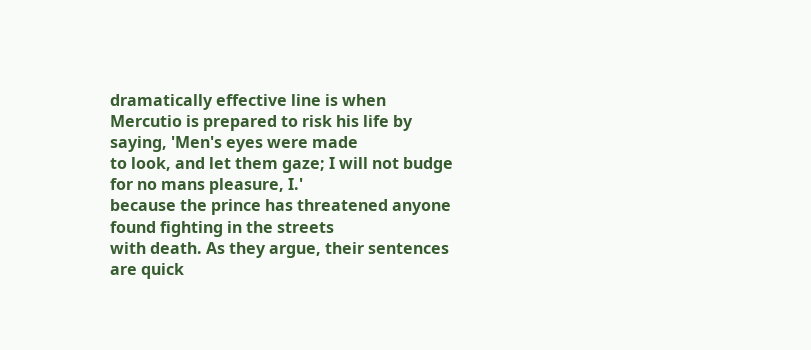dramatically effective line is when
Mercutio is prepared to risk his life by saying, 'Men's eyes were made
to look, and let them gaze; I will not budge for no mans pleasure, I.'
because the prince has threatened anyone found fighting in the streets
with death. As they argue, their sentences are quick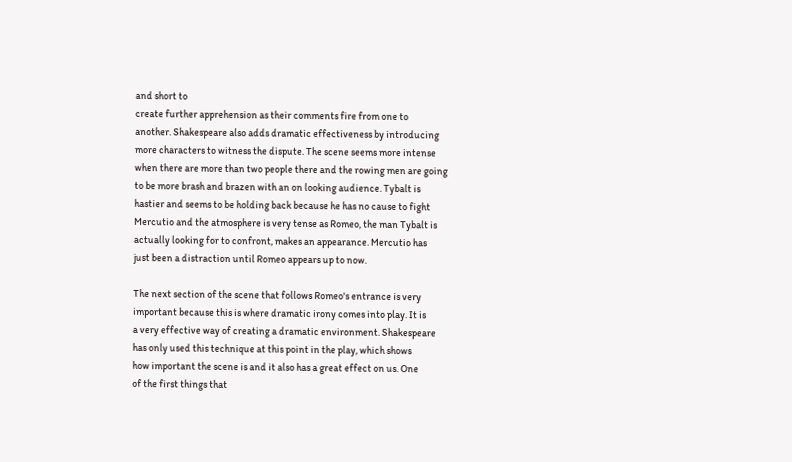and short to
create further apprehension as their comments fire from one to
another. Shakespeare also adds dramatic effectiveness by introducing
more characters to witness the dispute. The scene seems more intense
when there are more than two people there and the rowing men are going
to be more brash and brazen with an on looking audience. Tybalt is
hastier and seems to be holding back because he has no cause to fight
Mercutio and the atmosphere is very tense as Romeo, the man Tybalt is
actually looking for to confront, makes an appearance. Mercutio has
just been a distraction until Romeo appears up to now.

The next section of the scene that follows Romeo's entrance is very
important because this is where dramatic irony comes into play. It is
a very effective way of creating a dramatic environment. Shakespeare
has only used this technique at this point in the play, which shows
how important the scene is and it also has a great effect on us. One
of the first things that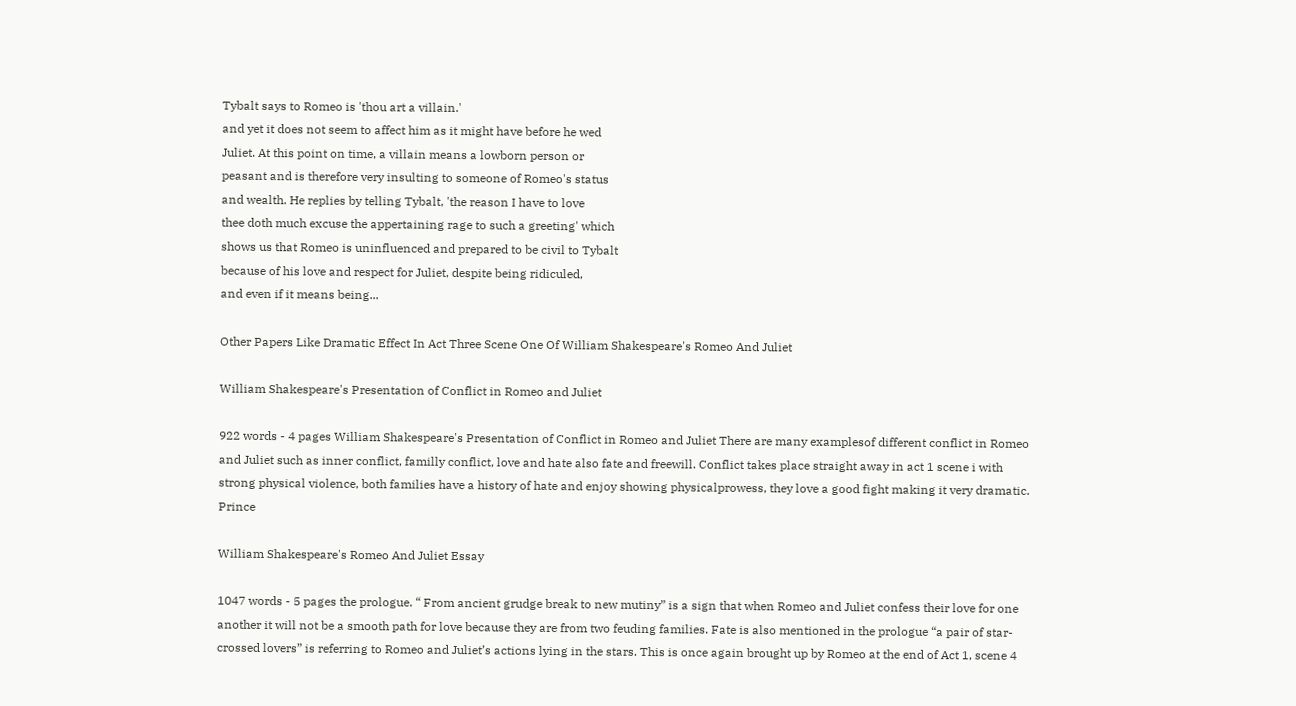Tybalt says to Romeo is 'thou art a villain.'
and yet it does not seem to affect him as it might have before he wed
Juliet. At this point on time, a villain means a lowborn person or
peasant and is therefore very insulting to someone of Romeo's status
and wealth. He replies by telling Tybalt, 'the reason I have to love
thee doth much excuse the appertaining rage to such a greeting' which
shows us that Romeo is uninfluenced and prepared to be civil to Tybalt
because of his love and respect for Juliet, despite being ridiculed,
and even if it means being...

Other Papers Like Dramatic Effect In Act Three Scene One Of William Shakespeare's Romeo And Juliet

William Shakespeare's Presentation of Conflict in Romeo and Juliet

922 words - 4 pages William Shakespeare's Presentation of Conflict in Romeo and Juliet There are many examplesof different conflict in Romeo and Juliet such as inner conflict, familly conflict, love and hate also fate and freewill. Conflict takes place straight away in act 1 scene i with strong physical violence, both families have a history of hate and enjoy showing physicalprowess, they love a good fight making it very dramatic. Prince

William Shakespeare's Romeo And Juliet Essay

1047 words - 5 pages the prologue. “ From ancient grudge break to new mutiny” is a sign that when Romeo and Juliet confess their love for one another it will not be a smooth path for love because they are from two feuding families. Fate is also mentioned in the prologue “a pair of star-crossed lovers” is referring to Romeo and Juliet’s actions lying in the stars. This is once again brought up by Romeo at the end of Act 1, scene 4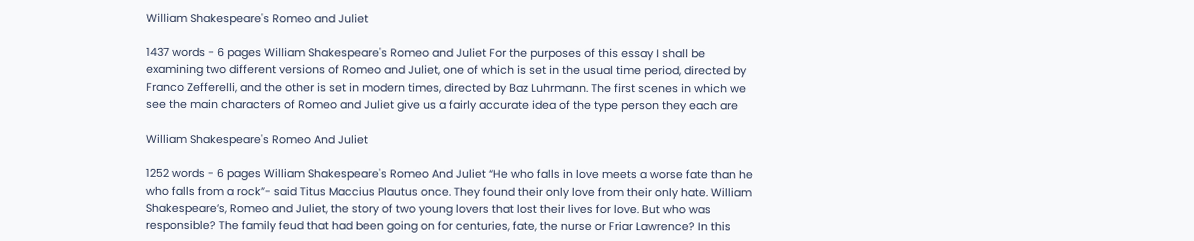William Shakespeare's Romeo and Juliet

1437 words - 6 pages William Shakespeare's Romeo and Juliet For the purposes of this essay I shall be examining two different versions of Romeo and Juliet, one of which is set in the usual time period, directed by Franco Zefferelli, and the other is set in modern times, directed by Baz Luhrmann. The first scenes in which we see the main characters of Romeo and Juliet give us a fairly accurate idea of the type person they each are

William Shakespeare's Romeo And Juliet

1252 words - 6 pages William Shakespeare's Romeo And Juliet “He who falls in love meets a worse fate than he who falls from a rock”- said Titus Maccius Plautus once. They found their only love from their only hate. William Shakespeare’s, Romeo and Juliet, the story of two young lovers that lost their lives for love. But who was responsible? The family feud that had been going on for centuries, fate, the nurse or Friar Lawrence? In this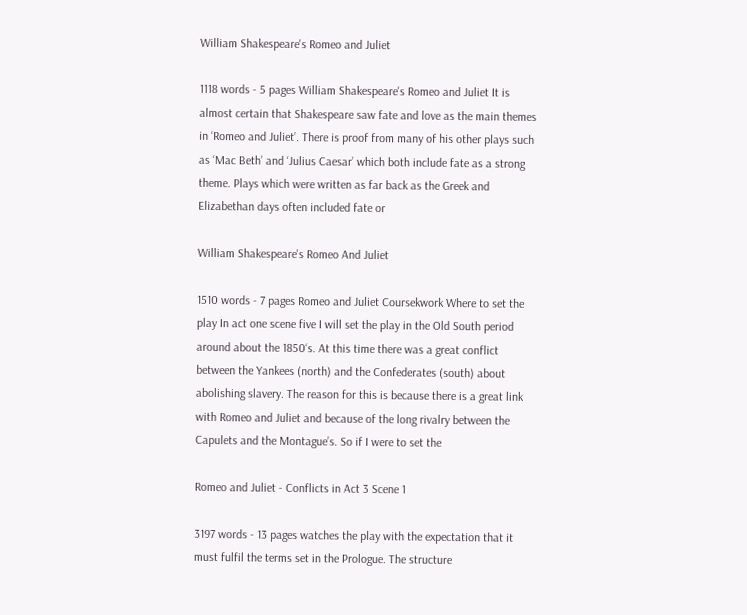William Shakespeare's Romeo and Juliet

1118 words - 5 pages William Shakespeare's Romeo and Juliet It is almost certain that Shakespeare saw fate and love as the main themes in ‘Romeo and Juliet’. There is proof from many of his other plays such as ‘Mac Beth’ and ‘Julius Caesar’ which both include fate as a strong theme. Plays which were written as far back as the Greek and Elizabethan days often included fate or

William Shakespeare's Romeo And Juliet

1510 words - 7 pages Romeo and Juliet Coursekwork Where to set the play In act one scene five I will set the play in the Old South period around about the 1850‘s. At this time there was a great conflict between the Yankees (north) and the Confederates (south) about abolishing slavery. The reason for this is because there is a great link with Romeo and Juliet and because of the long rivalry between the Capulets and the Montague’s. So if I were to set the

Romeo and Juliet - Conflicts in Act 3 Scene 1

3197 words - 13 pages watches the play with the expectation that it must fulfil the terms set in the Prologue. The structure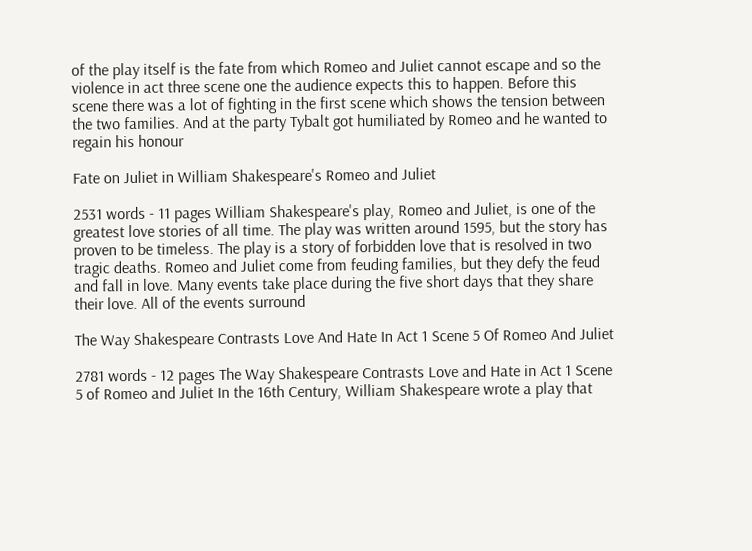of the play itself is the fate from which Romeo and Juliet cannot escape and so the violence in act three scene one the audience expects this to happen. Before this scene there was a lot of fighting in the first scene which shows the tension between the two families. And at the party Tybalt got humiliated by Romeo and he wanted to regain his honour

Fate on Juliet in William Shakespeare's Romeo and Juliet

2531 words - 11 pages William Shakespeare's play, Romeo and Juliet, is one of the greatest love stories of all time. The play was written around 1595, but the story has proven to be timeless. The play is a story of forbidden love that is resolved in two tragic deaths. Romeo and Juliet come from feuding families, but they defy the feud and fall in love. Many events take place during the five short days that they share their love. All of the events surround

The Way Shakespeare Contrasts Love And Hate In Act 1 Scene 5 Of Romeo And Juliet

2781 words - 12 pages The Way Shakespeare Contrasts Love and Hate in Act 1 Scene 5 of Romeo and Juliet In the 16th Century, William Shakespeare wrote a play that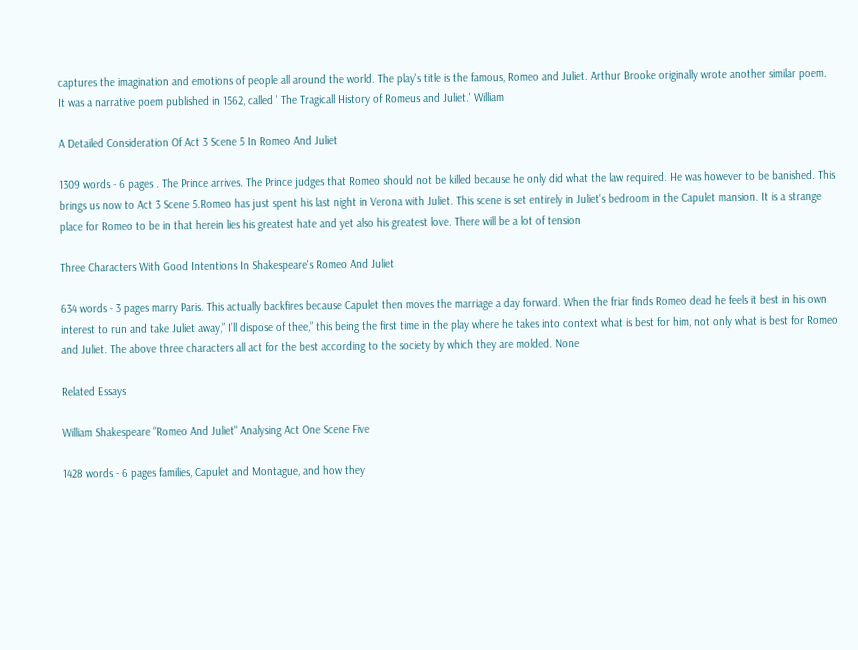captures the imagination and emotions of people all around the world. The play's title is the famous, Romeo and Juliet. Arthur Brooke originally wrote another similar poem. It was a narrative poem published in 1562, called ' The Tragicall History of Romeus and Juliet.' William

A Detailed Consideration Of Act 3 Scene 5 In Romeo And Juliet

1309 words - 6 pages . The Prince arrives. The Prince judges that Romeo should not be killed because he only did what the law required. He was however to be banished. This brings us now to Act 3 Scene 5.Romeo has just spent his last night in Verona with Juliet. This scene is set entirely in Juliet's bedroom in the Capulet mansion. It is a strange place for Romeo to be in that herein lies his greatest hate and yet also his greatest love. There will be a lot of tension

Three Characters With Good Intentions In Shakespeare's Romeo And Juliet

634 words - 3 pages marry Paris. This actually backfires because Capulet then moves the marriage a day forward. When the friar finds Romeo dead he feels it best in his own interest to run and take Juliet away,” I’ll dispose of thee,” this being the first time in the play where he takes into context what is best for him, not only what is best for Romeo and Juliet. The above three characters all act for the best according to the society by which they are molded. None

Related Essays

William Shakespeare "Romeo And Juliet" Analysing Act One Scene Five

1428 words - 6 pages families, Capulet and Montague, and how they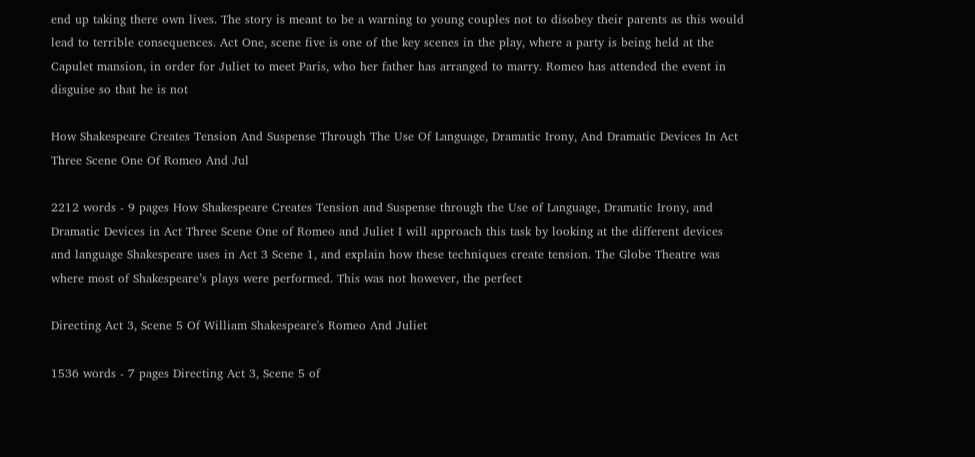end up taking there own lives. The story is meant to be a warning to young couples not to disobey their parents as this would lead to terrible consequences. Act One, scene five is one of the key scenes in the play, where a party is being held at the Capulet mansion, in order for Juliet to meet Paris, who her father has arranged to marry. Romeo has attended the event in disguise so that he is not

How Shakespeare Creates Tension And Suspense Through The Use Of Language, Dramatic Irony, And Dramatic Devices In Act Three Scene One Of Romeo And Jul

2212 words - 9 pages How Shakespeare Creates Tension and Suspense through the Use of Language, Dramatic Irony, and Dramatic Devices in Act Three Scene One of Romeo and Juliet I will approach this task by looking at the different devices and language Shakespeare uses in Act 3 Scene 1, and explain how these techniques create tension. The Globe Theatre was where most of Shakespeare’s plays were performed. This was not however, the perfect

Directing Act 3, Scene 5 Of William Shakespeare's Romeo And Juliet

1536 words - 7 pages Directing Act 3, Scene 5 of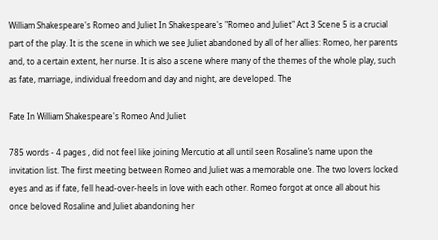William Shakespeare's Romeo and Juliet In Shakespeare's "Romeo and Juliet" Act 3 Scene 5 is a crucial part of the play. It is the scene in which we see Juliet abandoned by all of her allies: Romeo, her parents and, to a certain extent, her nurse. It is also a scene where many of the themes of the whole play, such as fate, marriage, individual freedom and day and night, are developed. The

Fate In William Shakespeare's Romeo And Juliet

785 words - 4 pages , did not feel like joining Mercutio at all until seen Rosaline’s name upon the invitation list. The first meeting between Romeo and Juliet was a memorable one. The two lovers locked eyes and as if fate, fell head-over-heels in love with each other. Romeo forgot at once all about his once beloved Rosaline and Juliet abandoning her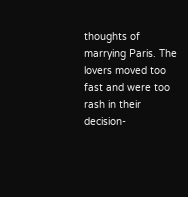thoughts of marrying Paris. The lovers moved too fast and were too rash in their decision-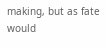making, but as fate would